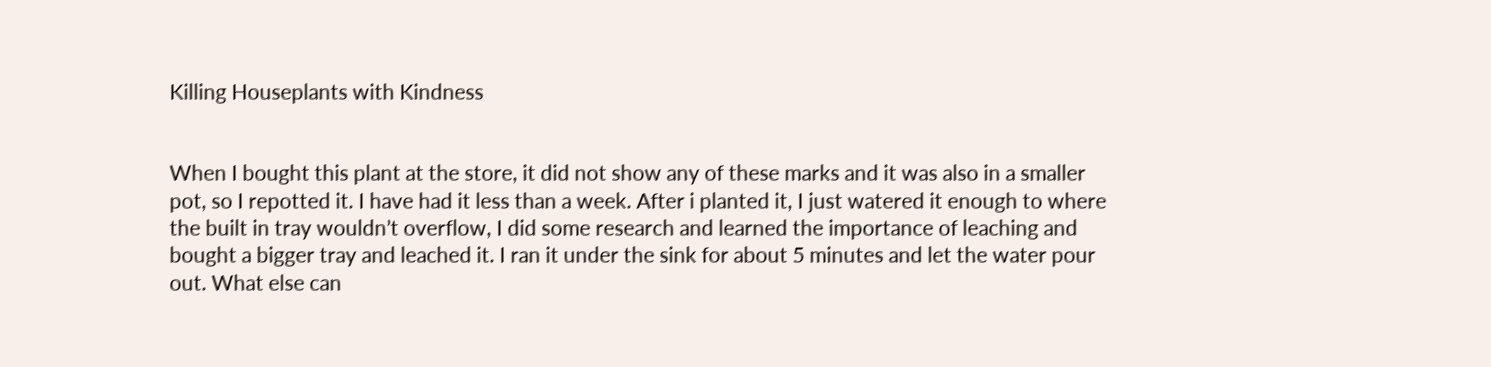Killing Houseplants with Kindness


When I bought this plant at the store, it did not show any of these marks and it was also in a smaller pot, so I repotted it. I have had it less than a week. After i planted it, I just watered it enough to where the built in tray wouldn’t overflow, I did some research and learned the importance of leaching and bought a bigger tray and leached it. I ran it under the sink for about 5 minutes and let the water pour out. What else can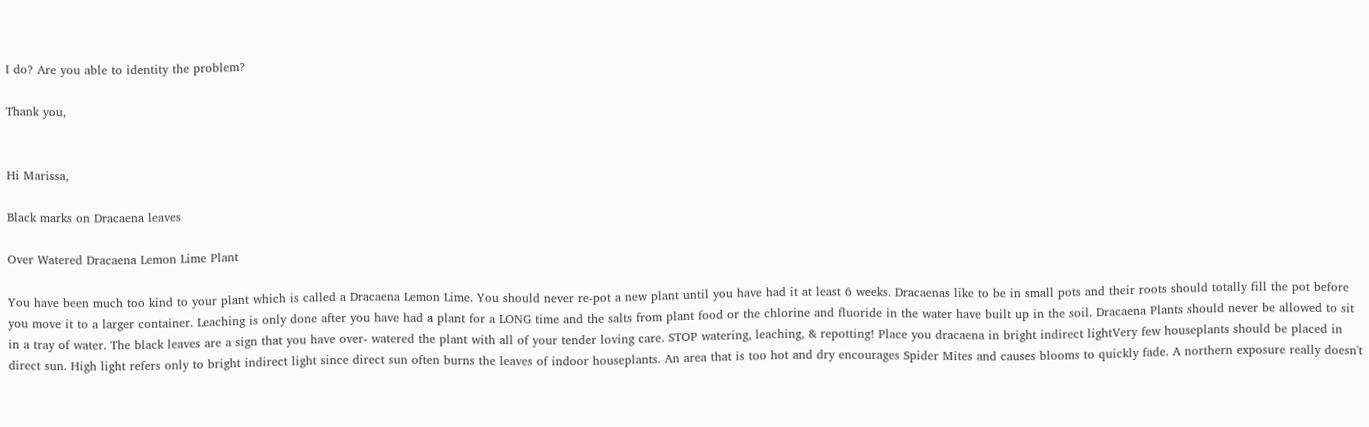I do? Are you able to identity the problem?

Thank you,


Hi Marissa,

Black marks on Dracaena leaves

Over Watered Dracaena Lemon Lime Plant

You have been much too kind to your plant which is called a Dracaena Lemon Lime. You should never re-pot a new plant until you have had it at least 6 weeks. Dracaenas like to be in small pots and their roots should totally fill the pot before you move it to a larger container. Leaching is only done after you have had a plant for a LONG time and the salts from plant food or the chlorine and fluoride in the water have built up in the soil. Dracaena Plants should never be allowed to sit in a tray of water. The black leaves are a sign that you have over- watered the plant with all of your tender loving care. STOP watering, leaching, & repotting! Place you dracaena in bright indirect lightVery few houseplants should be placed in direct sun. High light refers only to bright indirect light since direct sun often burns the leaves of indoor houseplants. An area that is too hot and dry encourages Spider Mites and causes blooms to quickly fade. A northern exposure really doesn't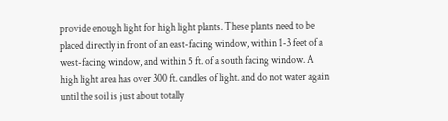provide enough light for high light plants. These plants need to be placed directly in front of an east-facing window, within 1-3 feet of a west-facing window, and within 5 ft. of a south facing window. A high light area has over 300 ft. candles of light. and do not water again until the soil is just about totally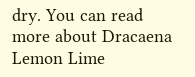dry. You can read more about Dracaena Lemon Lime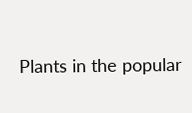Plants in the popular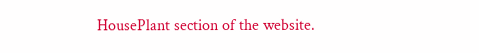HousePlant section of the website.